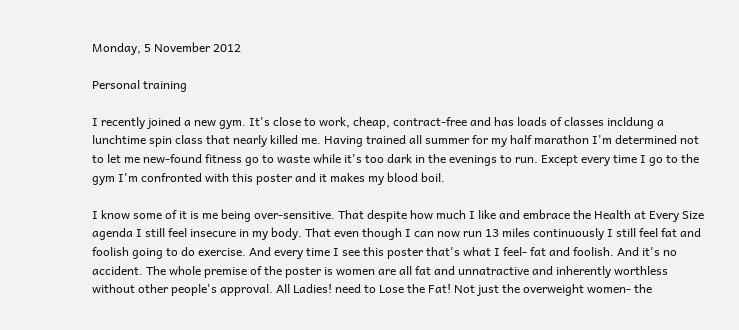Monday, 5 November 2012

Personal training

I recently joined a new gym. It's close to work, cheap, contract-free and has loads of classes incldung a lunchtime spin class that nearly killed me. Having trained all summer for my half marathon I'm determined not to let me new-found fitness go to waste while it's too dark in the evenings to run. Except every time I go to the gym I'm confronted with this poster and it makes my blood boil.

I know some of it is me being over-sensitive. That despite how much I like and embrace the Health at Every Size agenda I still feel insecure in my body. That even though I can now run 13 miles continuously I still feel fat and foolish going to do exercise. And every time I see this poster that's what I feel- fat and foolish. And it's no accident. The whole premise of the poster is women are all fat and unnatractive and inherently worthless without other people's approval. All Ladies! need to Lose the Fat! Not just the overweight women- the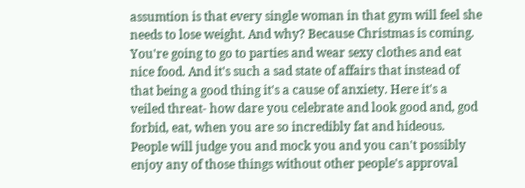assumtion is that every single woman in that gym will feel she needs to lose weight. And why? Because Christmas is coming. You're going to go to parties and wear sexy clothes and eat nice food. And it's such a sad state of affairs that instead of that being a good thing it's a cause of anxiety. Here it's a veiled threat- how dare you celebrate and look good and, god forbid, eat, when you are so incredibly fat and hideous. People will judge you and mock you and you can't possibly enjoy any of those things without other people's approval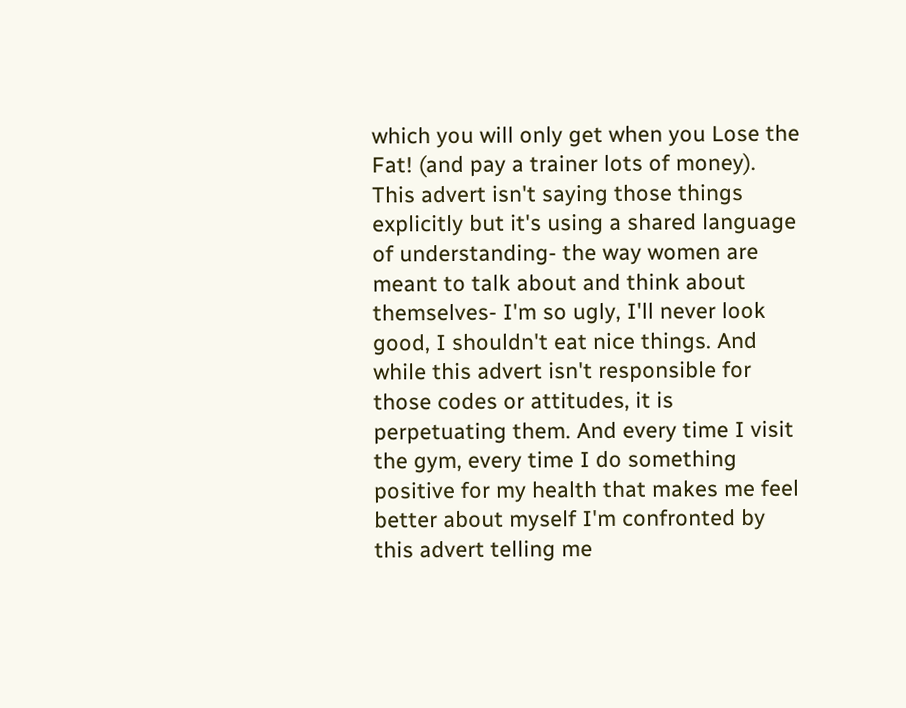which you will only get when you Lose the Fat! (and pay a trainer lots of money). This advert isn't saying those things explicitly but it's using a shared language of understanding- the way women are meant to talk about and think about themselves- I'm so ugly, I'll never look good, I shouldn't eat nice things. And while this advert isn't responsible for those codes or attitudes, it is perpetuating them. And every time I visit the gym, every time I do something positive for my health that makes me feel better about myself I'm confronted by this advert telling me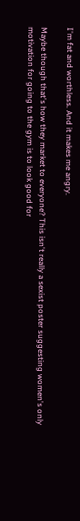I'm fat and worthless. And it makes me angry.

Maybe though that's how they market to everyone? This isn't really a sexist poster suggesting women's only motivation for going to the gym is to look good for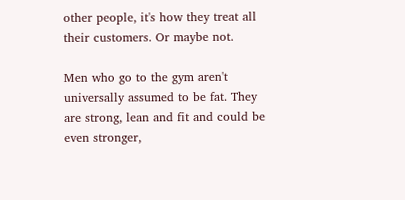other people, it's how they treat all their customers. Or maybe not.

Men who go to the gym aren't universally assumed to be fat. They are strong, lean and fit and could be even stronger,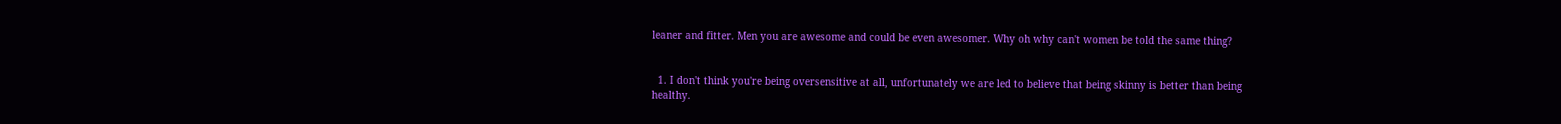leaner and fitter. Men you are awesome and could be even awesomer. Why oh why can't women be told the same thing?


  1. I don't think you're being oversensitive at all, unfortunately we are led to believe that being skinny is better than being healthy.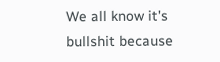We all know it's bullshit because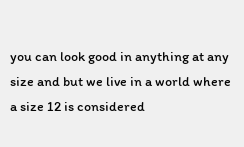you can look good in anything at any size and but we live in a world where a size 12 is considered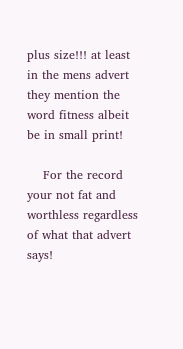plus size!!! at least in the mens advert they mention the word fitness albeit be in small print!

    For the record your not fat and worthless regardless of what that advert says!